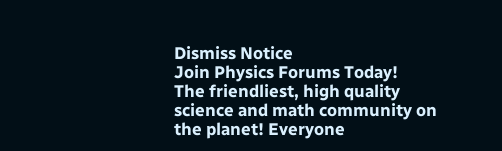Dismiss Notice
Join Physics Forums Today!
The friendliest, high quality science and math community on the planet! Everyone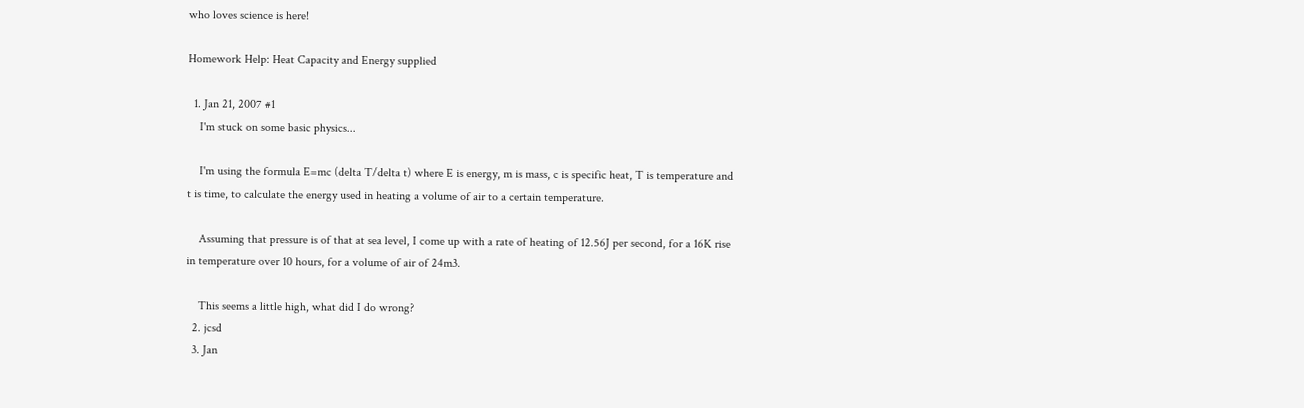who loves science is here!

Homework Help: Heat Capacity and Energy supplied

  1. Jan 21, 2007 #1
    I'm stuck on some basic physics...

    I'm using the formula E=mc (delta T/delta t) where E is energy, m is mass, c is specific heat, T is temperature and t is time, to calculate the energy used in heating a volume of air to a certain temperature.

    Assuming that pressure is of that at sea level, I come up with a rate of heating of 12.56J per second, for a 16K rise in temperature over 10 hours, for a volume of air of 24m3.

    This seems a little high, what did I do wrong?
  2. jcsd
  3. Jan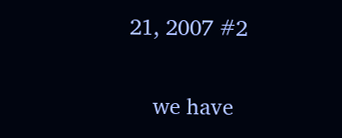21, 2007 #2

    we have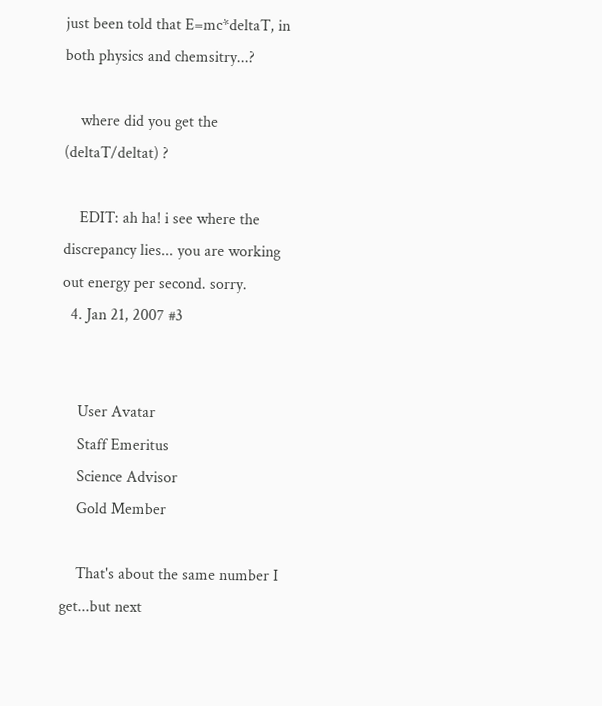just been told that E=mc*deltaT, in both physics and chemsitry...?

    where did you get the (deltaT/deltat) ?

    EDIT: ah ha! i see where the discrepancy lies... you are working out energy per second. sorry.
  4. Jan 21, 2007 #3


    User Avatar
    Staff Emeritus
    Science Advisor
    Gold Member

    That's about the same number I get...but next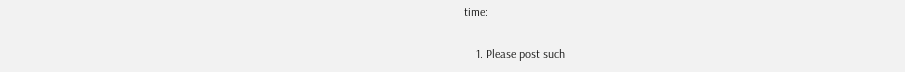time:

    1. Please post such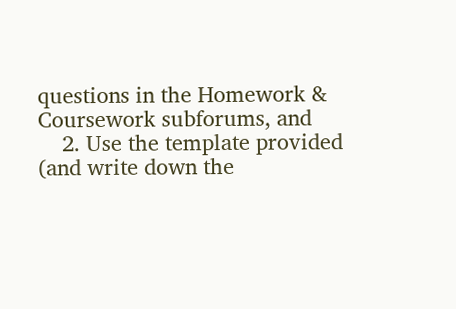questions in the Homework & Coursework subforums, and
    2. Use the template provided (and write down the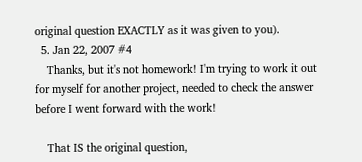original question EXACTLY as it was given to you).
  5. Jan 22, 2007 #4
    Thanks, but it's not homework! I'm trying to work it out for myself for another project, needed to check the answer before I went forward with the work!

    That IS the original question,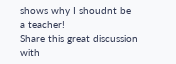shows why I shoudnt be a teacher!
Share this great discussion with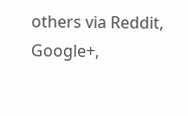others via Reddit, Google+,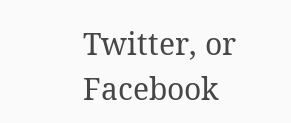Twitter, or Facebook